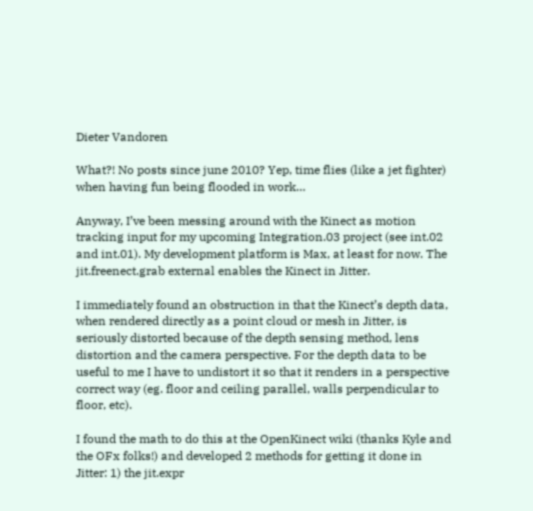Dieter Vandoren

What?! No posts since june 2010? Yep, time flies (like a jet fighter) when having fun being flooded in work…

Anyway, I’ve been messing around with the Kinect as motion tracking input for my upcoming Integration.03 project (see int.02 and int.01). My development platform is Max, at least for now. The jit.freenect.grab external enables the Kinect in Jitter.

I immediately found an obstruction in that the Kinect’s depth data, when rendered directly as a point cloud or mesh in Jitter, is seriously distorted because of the depth sensing method, lens distortion and the camera perspective. For the depth data to be useful to me I have to undistort it so that it renders in a perspective correct way (eg. floor and ceiling parallel, walls perpendicular to floor, etc).

I found the math to do this at the OpenKinect wiki (thanks Kyle and the OFx folks!) and developed 2 methods for getting it done in Jitter: 1) the jit.expr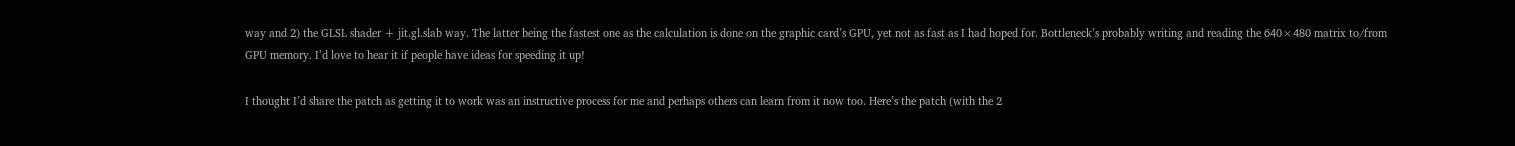way and 2) the GLSL shader + jit.gl.slab way. The latter being the fastest one as the calculation is done on the graphic card’s GPU, yet not as fast as I had hoped for. Bottleneck’s probably writing and reading the 640×480 matrix to/from GPU memory. I’d love to hear it if people have ideas for speeding it up!

I thought I’d share the patch as getting it to work was an instructive process for me and perhaps others can learn from it now too. Here’s the patch (with the 2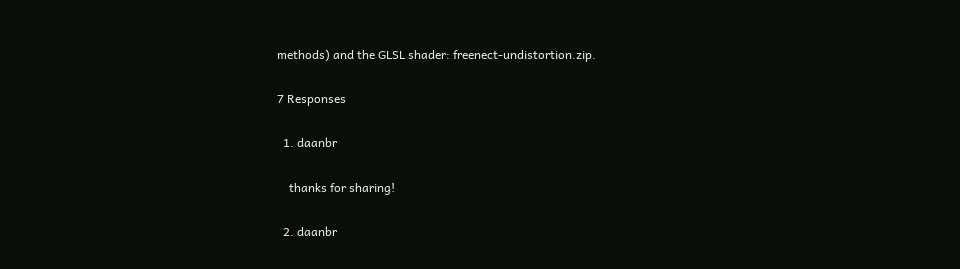methods) and the GLSL shader: freenect-undistortion.zip.

7 Responses

  1. daanbr

    thanks for sharing!

  2. daanbr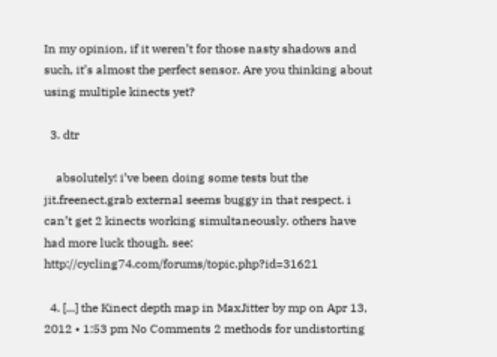In my opinion, if it weren’t for those nasty shadows and such, it’s almost the perfect sensor. Are you thinking about using multiple kinects yet?

  3. dtr

    absolutely! i’ve been doing some tests but the jit.freenect.grab external seems buggy in that respect. i can’t get 2 kinects working simultaneously. others have had more luck though. see: http://cycling74.com/forums/topic.php?id=31621

  4. [...] the Kinect depth map in MaxJitter by mp on Apr 13, 2012 • 1:53 pm No Comments 2 methods for undistorting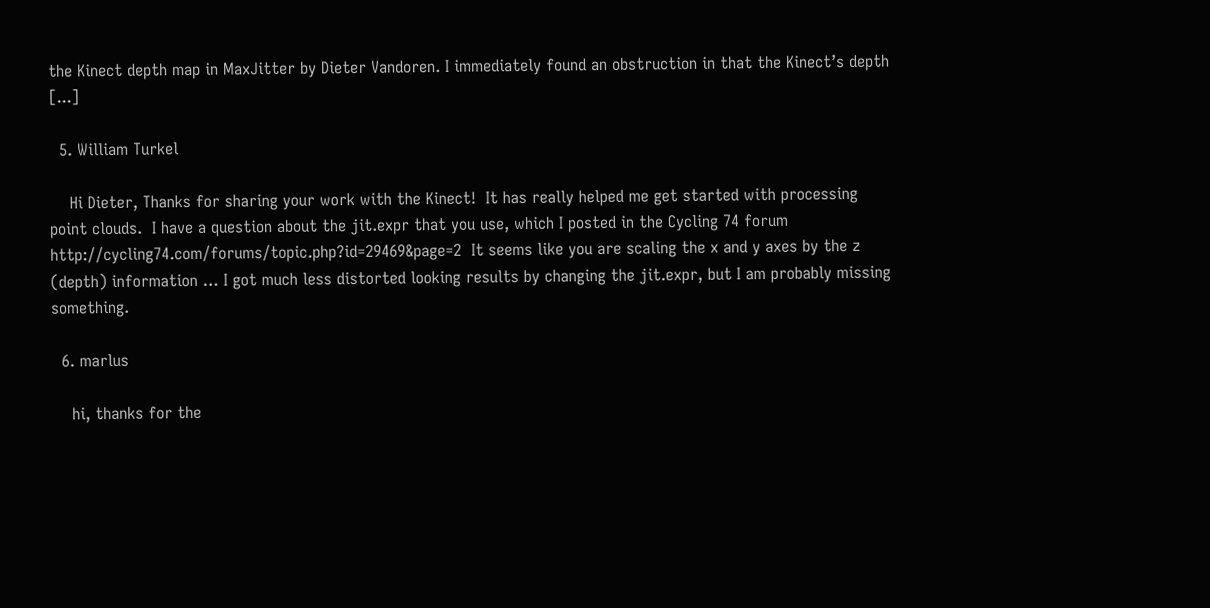the Kinect depth map in MaxJitter by Dieter Vandoren. I immediately found an obstruction in that the Kinect’s depth [...]

  5. William Turkel

    Hi Dieter, Thanks for sharing your work with the Kinect!  It has really helped me get started with processing point clouds.  I have a question about the jit.expr that you use, which I posted in the Cycling 74 forum http://cycling74.com/forums/topic.php?id=29469&page=2  It seems like you are scaling the x and y axes by the z (depth) information … I got much less distorted looking results by changing the jit.expr, but I am probably missing something.

  6. marlus

    hi, thanks for the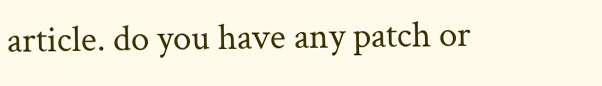article. do you have any patch or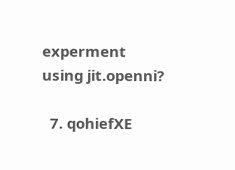experment using jit.openni?

  7. qohiefXE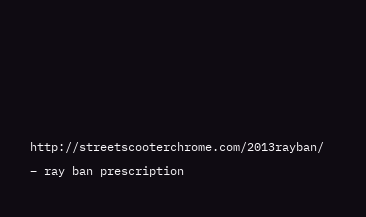http://streetscooterchrome.com/2013rayban/ – ray ban prescription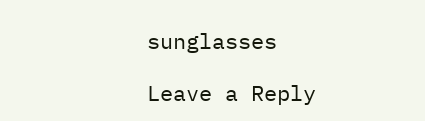sunglasses

Leave a Reply